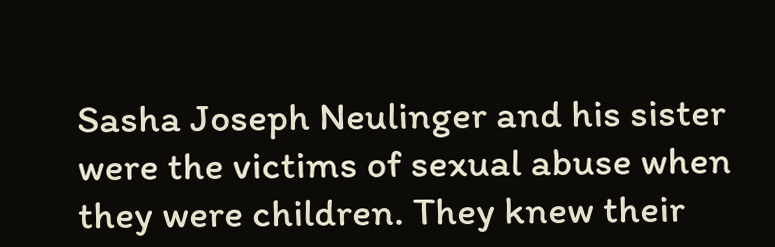Sasha Joseph Neulinger and his sister were the victims of sexual abuse when they were children. They knew their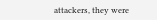attackers, they were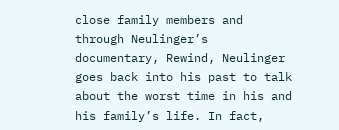close family members and through Neulinger’s documentary, Rewind, Neulinger goes back into his past to talk about the worst time in his and his family’s life. In fact,